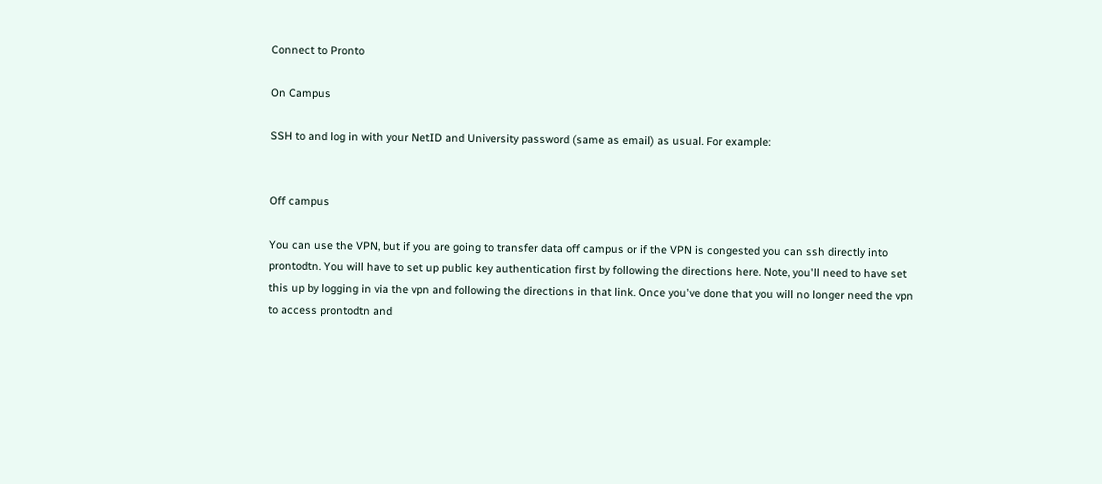Connect to Pronto

On Campus

SSH to and log in with your NetID and University password (same as email) as usual. For example:


Off campus

You can use the VPN, but if you are going to transfer data off campus or if the VPN is congested you can ssh directly into prontodtn. You will have to set up public key authentication first by following the directions here. Note, you'll need to have set this up by logging in via the vpn and following the directions in that link. Once you've done that you will no longer need the vpn to access prontodtn and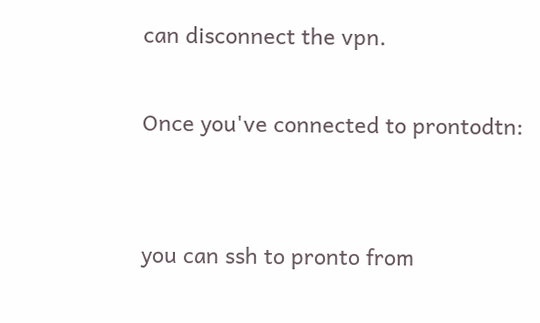can disconnect the vpn.

Once you've connected to prontodtn:


you can ssh to pronto from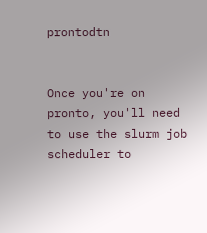prontodtn


Once you're on pronto, you'll need to use the slurm job scheduler to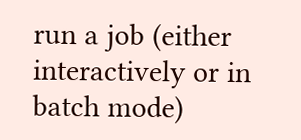run a job (either interactively or in batch mode)